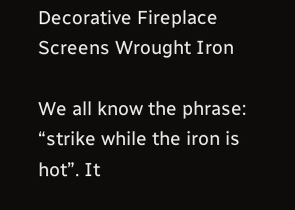Decorative Fireplace Screens Wrought Iron

We all know the phrase: “strike while the iron is hot”. It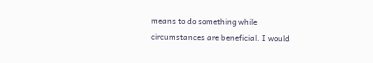means to do something while circumstances are beneficial. I would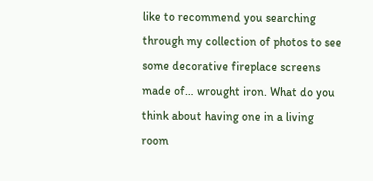like to recommend you searching through my collection of photos to see some decorative fireplace screens made of… wrought iron. What do you think about having one in a living room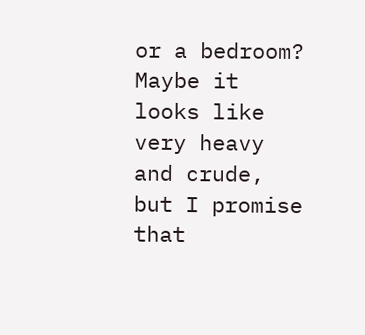or a bedroom? Maybe it looks like very heavy and crude, but I promise that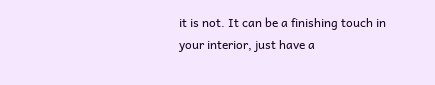it is not. It can be a finishing touch in your interior, just have a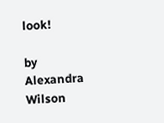look!

by Alexandra Wilson